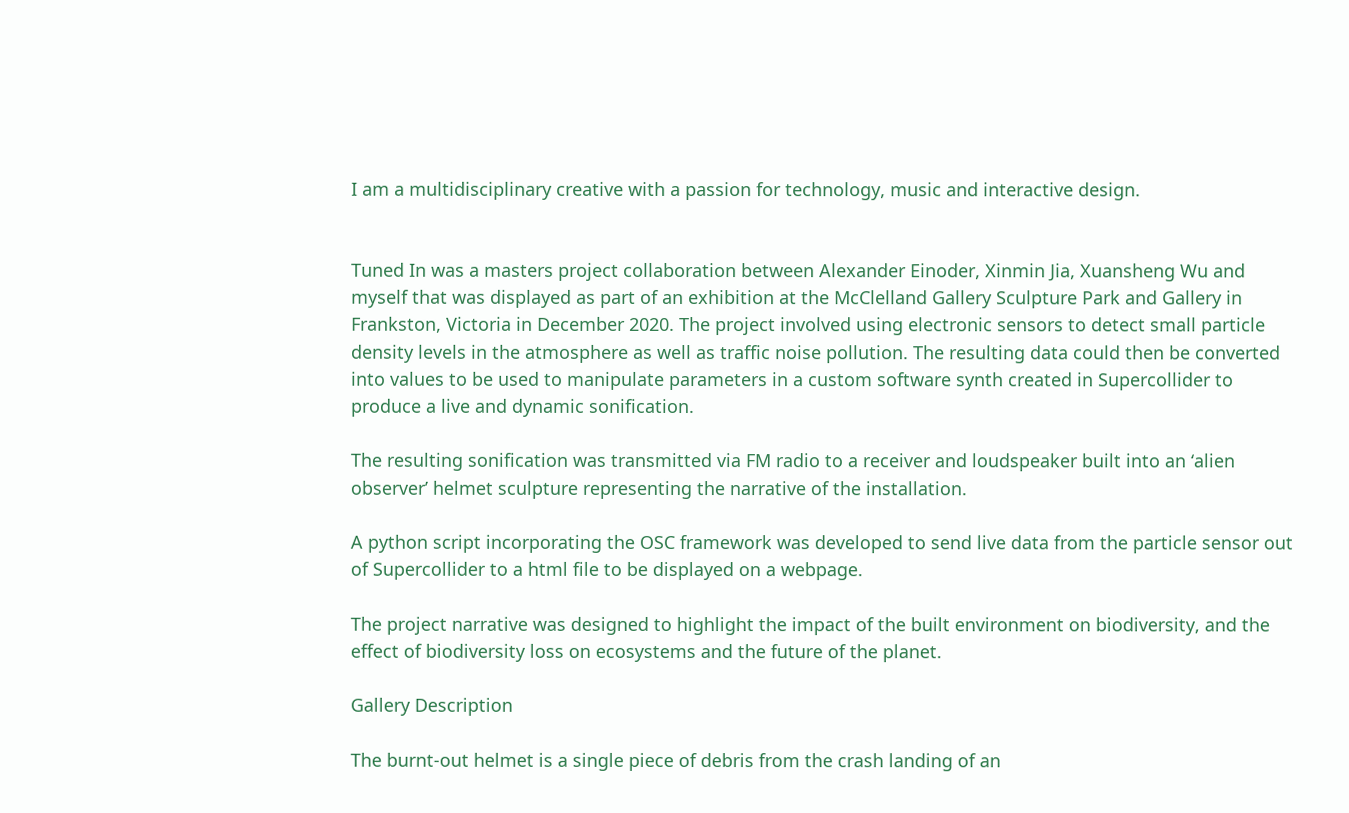I am a multidisciplinary creative with a passion for technology, music and interactive design.


Tuned In was a masters project collaboration between Alexander Einoder, Xinmin Jia, Xuansheng Wu and myself that was displayed as part of an exhibition at the McClelland Gallery Sculpture Park and Gallery in Frankston, Victoria in December 2020. The project involved using electronic sensors to detect small particle density levels in the atmosphere as well as traffic noise pollution. The resulting data could then be converted into values to be used to manipulate parameters in a custom software synth created in Supercollider to produce a live and dynamic sonification.

The resulting sonification was transmitted via FM radio to a receiver and loudspeaker built into an ‘alien observer’ helmet sculpture representing the narrative of the installation.

A python script incorporating the OSC framework was developed to send live data from the particle sensor out of Supercollider to a html file to be displayed on a webpage.

The project narrative was designed to highlight the impact of the built environment on biodiversity, and the effect of biodiversity loss on ecosystems and the future of the planet.

Gallery Description

The burnt-out helmet is a single piece of debris from the crash landing of an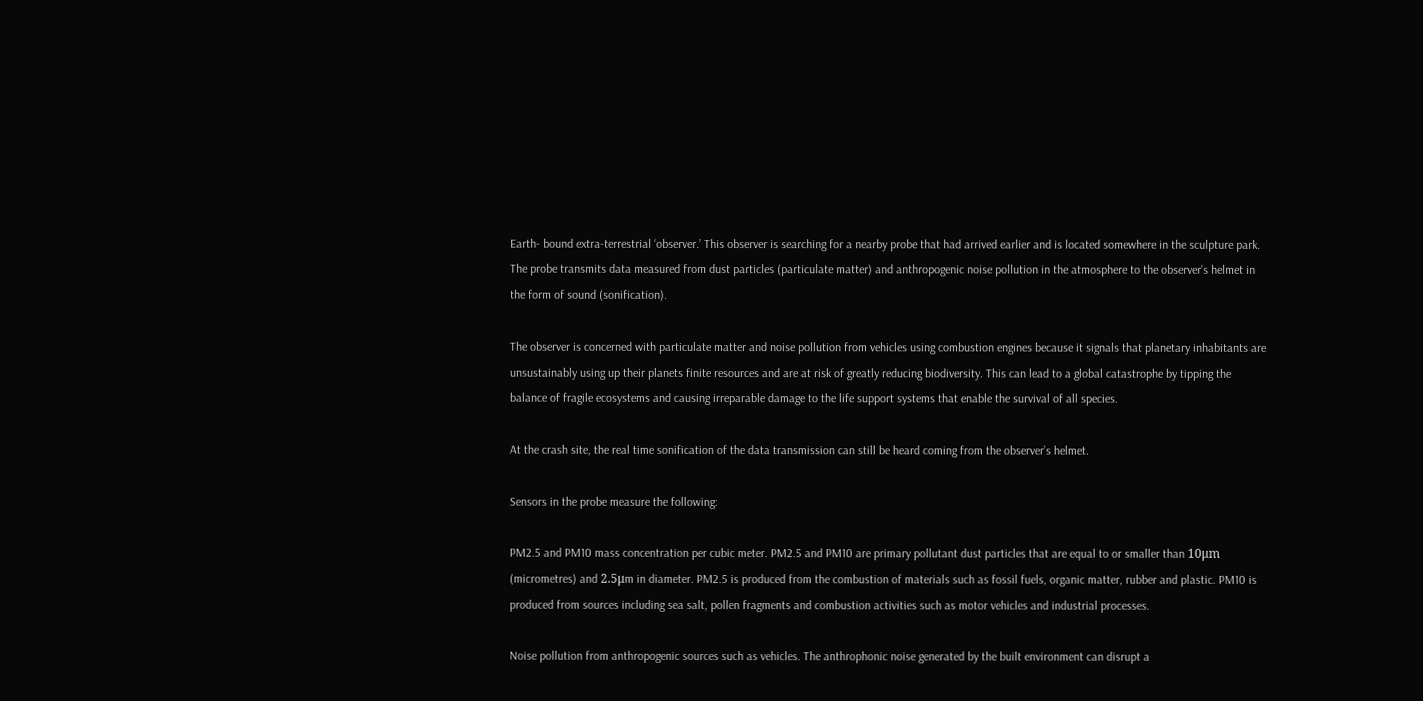Earth- bound extra-terrestrial ‘observer.’ This observer is searching for a nearby probe that had arrived earlier and is located somewhere in the sculpture park. The probe transmits data measured from dust particles (particulate matter) and anthropogenic noise pollution in the atmosphere to the observer’s helmet in the form of sound (sonification).

The observer is concerned with particulate matter and noise pollution from vehicles using combustion engines because it signals that planetary inhabitants are unsustainably using up their planets finite resources and are at risk of greatly reducing biodiversity. This can lead to a global catastrophe by tipping the balance of fragile ecosystems and causing irreparable damage to the life support systems that enable the survival of all species.

At the crash site, the real time sonification of the data transmission can still be heard coming from the observer’s helmet.

Sensors in the probe measure the following:

PM2.5 and PM10 mass concentration per cubic meter. PM2.5 and PM10 are primary pollutant dust particles that are equal to or smaller than 10μm (micrometres) and 2.5μm in diameter. PM2.5 is produced from the combustion of materials such as fossil fuels, organic matter, rubber and plastic. PM10 is produced from sources including sea salt, pollen fragments and combustion activities such as motor vehicles and industrial processes.

Noise pollution from anthropogenic sources such as vehicles. The anthrophonic noise generated by the built environment can disrupt a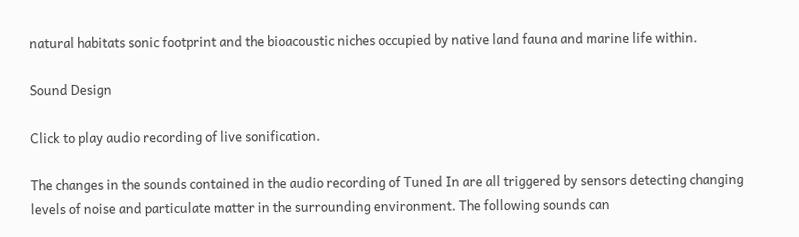natural habitats sonic footprint and the bioacoustic niches occupied by native land fauna and marine life within.

Sound Design

Click to play audio recording of live sonification.

The changes in the sounds contained in the audio recording of Tuned In are all triggered by sensors detecting changing levels of noise and particulate matter in the surrounding environment. The following sounds can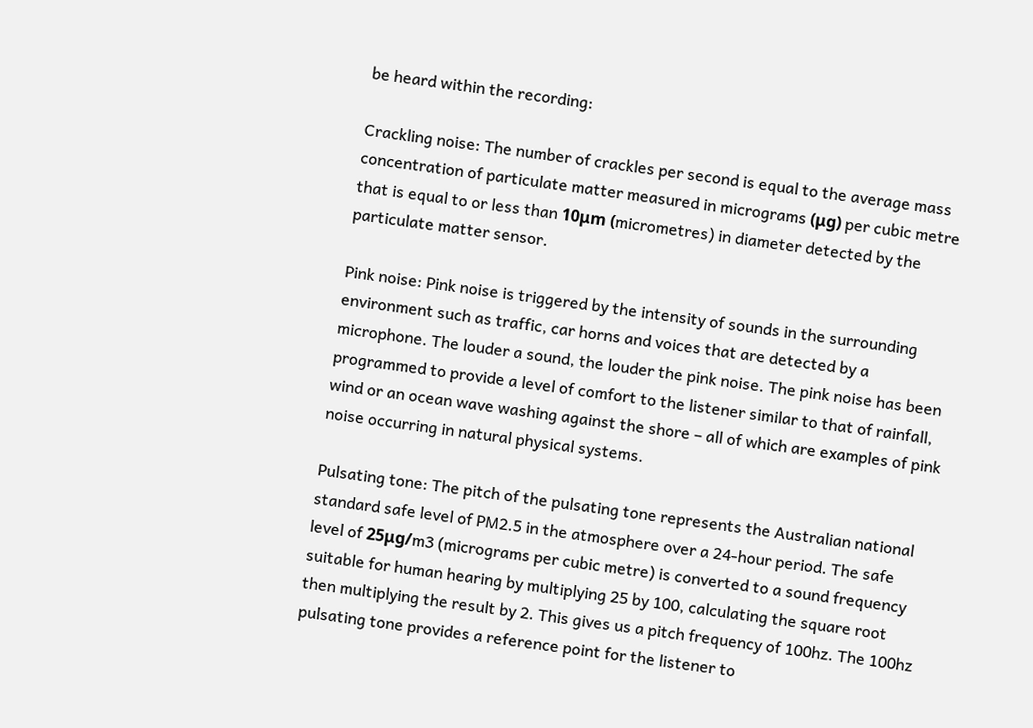be heard within the recording:

Crackling noise: The number of crackles per second is equal to the average mass concentration of particulate matter measured in micrograms (μg) per cubic metre that is equal to or less than 10μm (micrometres) in diameter detected by the particulate matter sensor.

Pink noise: Pink noise is triggered by the intensity of sounds in the surrounding environment such as traffic, car horns and voices that are detected by a microphone. The louder a sound, the louder the pink noise. The pink noise has been programmed to provide a level of comfort to the listener similar to that of rainfall, wind or an ocean wave washing against the shore – all of which are examples of pink noise occurring in natural physical systems.

Pulsating tone: The pitch of the pulsating tone represents the Australian national standard safe level of PM2.5 in the atmosphere over a 24-hour period. The safe level of 25μg/m3 (micrograms per cubic metre) is converted to a sound frequency suitable for human hearing by multiplying 25 by 100, calculating the square root then multiplying the result by 2. This gives us a pitch frequency of 100hz. The 100hz pulsating tone provides a reference point for the listener to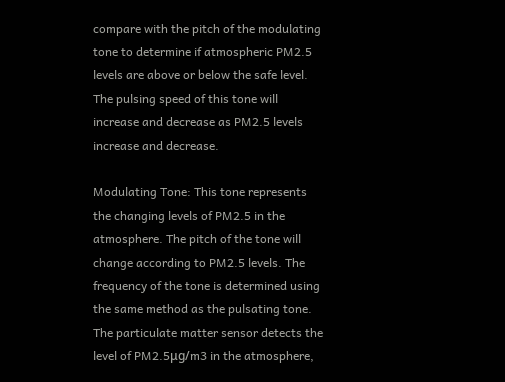compare with the pitch of the modulating tone to determine if atmospheric PM2.5 levels are above or below the safe level. The pulsing speed of this tone will increase and decrease as PM2.5 levels increase and decrease.

Modulating Tone: This tone represents the changing levels of PM2.5 in the atmosphere. The pitch of the tone will change according to PM2.5 levels. The frequency of the tone is determined using the same method as the pulsating tone. The particulate matter sensor detects the level of PM2.5μg/m3 in the atmosphere,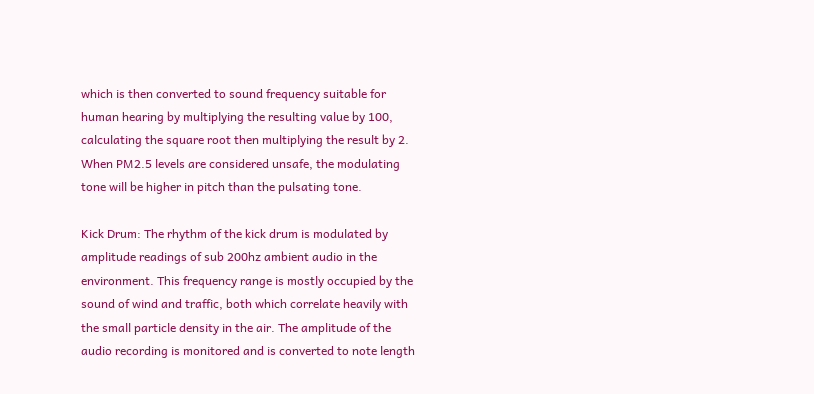which is then converted to sound frequency suitable for human hearing by multiplying the resulting value by 100, calculating the square root then multiplying the result by 2. When PM2.5 levels are considered unsafe, the modulating tone will be higher in pitch than the pulsating tone.

Kick Drum: The rhythm of the kick drum is modulated by amplitude readings of sub 200hz ambient audio in the environment. This frequency range is mostly occupied by the sound of wind and traffic, both which correlate heavily with the small particle density in the air. The amplitude of the audio recording is monitored and is converted to note length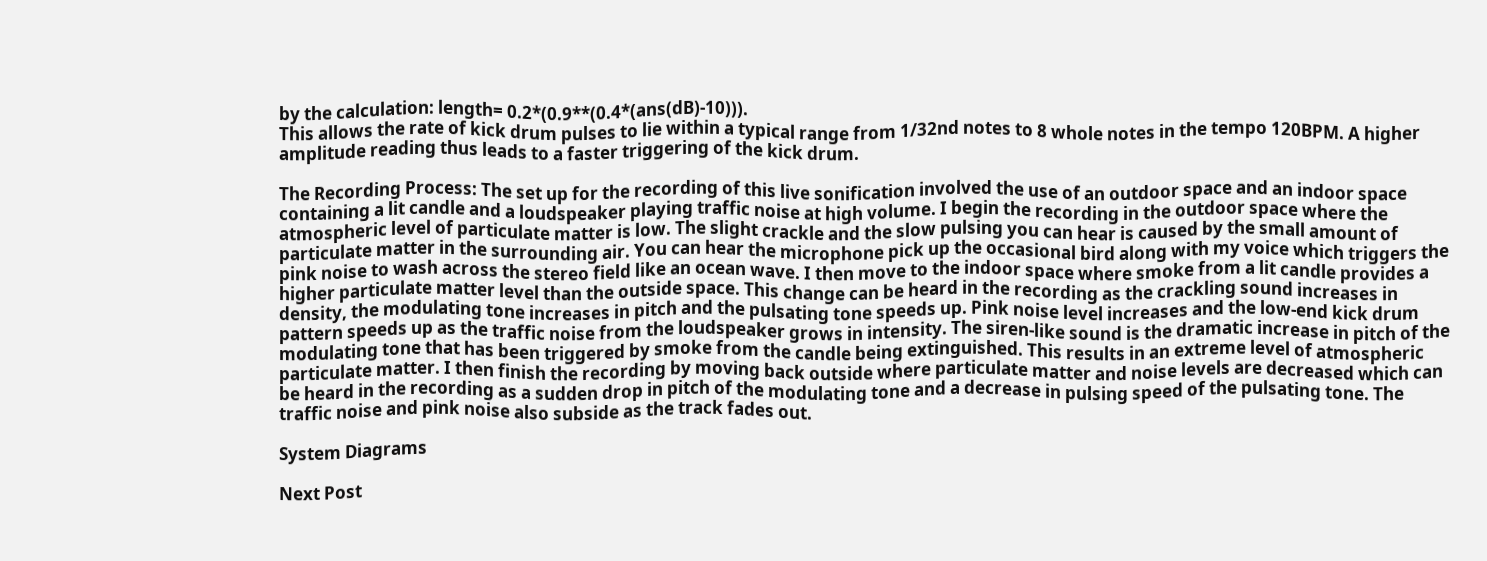by the calculation: length= 0.2*(0.9**(0.4*(ans(dB)-10))).
This allows the rate of kick drum pulses to lie within a typical range from 1/32nd notes to 8 whole notes in the tempo 120BPM. A higher amplitude reading thus leads to a faster triggering of the kick drum.

The Recording Process: The set up for the recording of this live sonification involved the use of an outdoor space and an indoor space containing a lit candle and a loudspeaker playing traffic noise at high volume. I begin the recording in the outdoor space where the atmospheric level of particulate matter is low. The slight crackle and the slow pulsing you can hear is caused by the small amount of particulate matter in the surrounding air. You can hear the microphone pick up the occasional bird along with my voice which triggers the pink noise to wash across the stereo field like an ocean wave. I then move to the indoor space where smoke from a lit candle provides a higher particulate matter level than the outside space. This change can be heard in the recording as the crackling sound increases in density, the modulating tone increases in pitch and the pulsating tone speeds up. Pink noise level increases and the low-end kick drum pattern speeds up as the traffic noise from the loudspeaker grows in intensity. The siren-like sound is the dramatic increase in pitch of the modulating tone that has been triggered by smoke from the candle being extinguished. This results in an extreme level of atmospheric particulate matter. I then finish the recording by moving back outside where particulate matter and noise levels are decreased which can be heard in the recording as a sudden drop in pitch of the modulating tone and a decrease in pulsing speed of the pulsating tone. The traffic noise and pink noise also subside as the track fades out.

System Diagrams

Next Post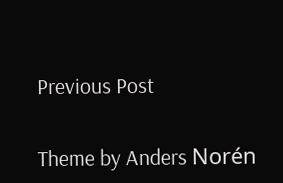Previous Post


Theme by Anders Norén